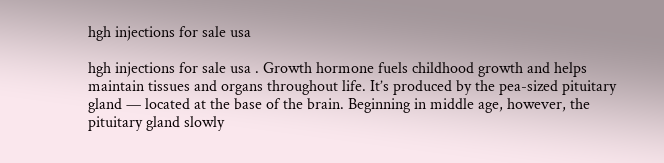hgh injections for sale usa

hgh injections for sale usa . Growth hormone fuels childhood growth and helps maintain tissues and organs throughout life. It’s produced by the pea-sized pituitary gland — located at the base of the brain. Beginning in middle age, however, the pituitary gland slowly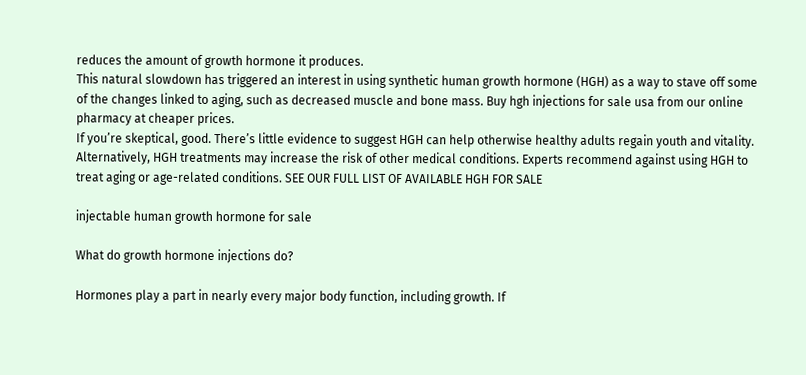reduces the amount of growth hormone it produces.
This natural slowdown has triggered an interest in using synthetic human growth hormone (HGH) as a way to stave off some of the changes linked to aging, such as decreased muscle and bone mass. Buy hgh injections for sale usa from our online pharmacy at cheaper prices.
If you’re skeptical, good. There’s little evidence to suggest HGH can help otherwise healthy adults regain youth and vitality. Alternatively, HGH treatments may increase the risk of other medical conditions. Experts recommend against using HGH to treat aging or age-related conditions. SEE OUR FULL LIST OF AVAILABLE HGH FOR SALE

injectable human growth hormone for sale

What do growth hormone injections do?

Hormones play a part in nearly every major body function, including growth. If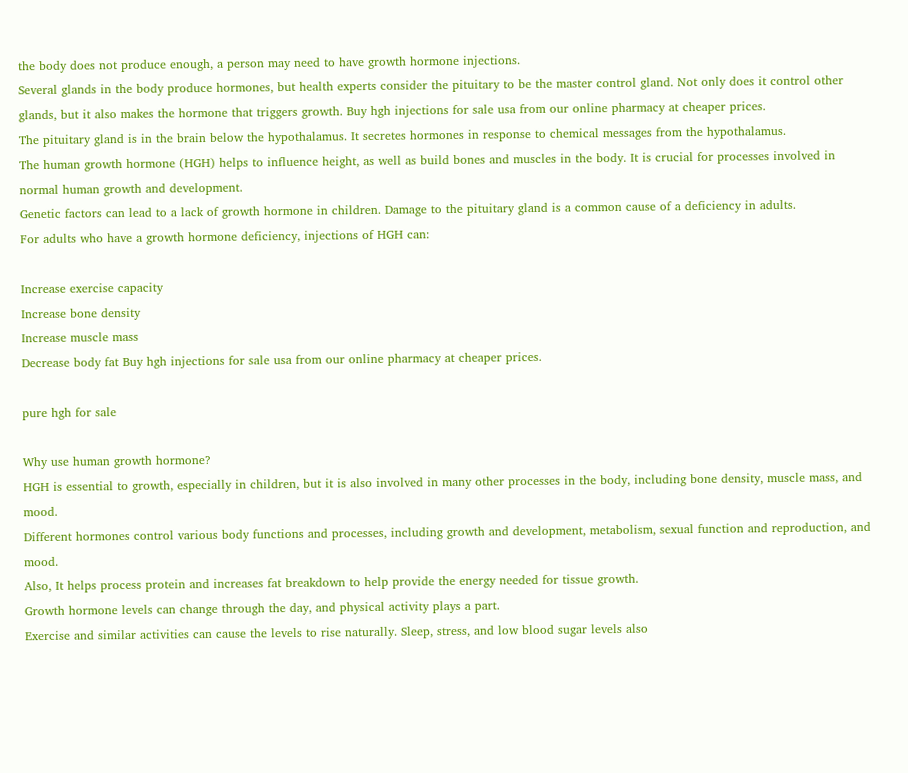the body does not produce enough, a person may need to have growth hormone injections.
Several glands in the body produce hormones, but health experts consider the pituitary to be the master control gland. Not only does it control other glands, but it also makes the hormone that triggers growth. Buy hgh injections for sale usa from our online pharmacy at cheaper prices.
The pituitary gland is in the brain below the hypothalamus. It secretes hormones in response to chemical messages from the hypothalamus.
The human growth hormone (HGH) helps to influence height, as well as build bones and muscles in the body. It is crucial for processes involved in normal human growth and development.
Genetic factors can lead to a lack of growth hormone in children. Damage to the pituitary gland is a common cause of a deficiency in adults.
For adults who have a growth hormone deficiency, injections of HGH can:

Increase exercise capacity
Increase bone density
Increase muscle mass
Decrease body fat Buy hgh injections for sale usa from our online pharmacy at cheaper prices.

pure hgh for sale

Why use human growth hormone?
HGH is essential to growth, especially in children, but it is also involved in many other processes in the body, including bone density, muscle mass, and mood.
Different hormones control various body functions and processes, including growth and development, metabolism, sexual function and reproduction, and mood.
Also, It helps process protein and increases fat breakdown to help provide the energy needed for tissue growth.
Growth hormone levels can change through the day, and physical activity plays a part.
Exercise and similar activities can cause the levels to rise naturally. Sleep, stress, and low blood sugar levels also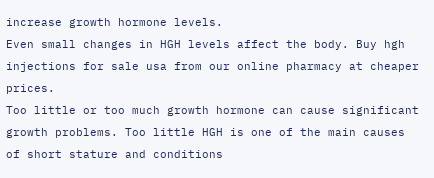increase growth hormone levels.
Even small changes in HGH levels affect the body. Buy hgh injections for sale usa from our online pharmacy at cheaper prices.
Too little or too much growth hormone can cause significant growth problems. Too little HGH is one of the main causes of short stature and conditions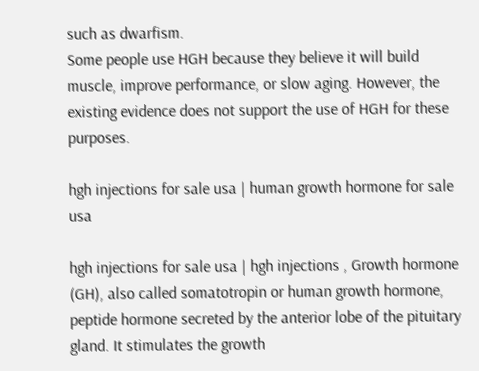such as dwarfism.
Some people use HGH because they believe it will build muscle, improve performance, or slow aging. However, the existing evidence does not support the use of HGH for these purposes.

hgh injections for sale usa | human growth hormone for sale usa

hgh injections for sale usa | hgh injections , Growth hormone (GH), also called somatotropin or human growth hormone, peptide hormone secreted by the anterior lobe of the pituitary gland. It stimulates the growth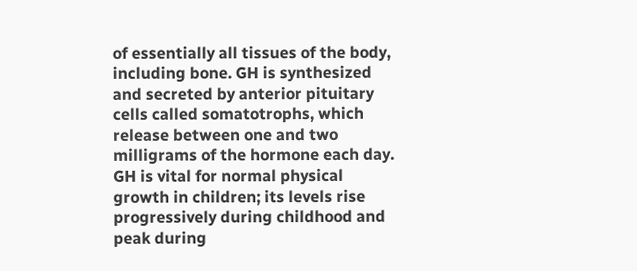of essentially all tissues of the body, including bone. GH is synthesized and secreted by anterior pituitary cells called somatotrophs, which release between one and two milligrams of the hormone each day. GH is vital for normal physical growth in children; its levels rise progressively during childhood and peak during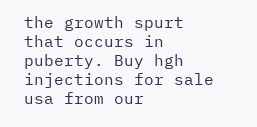the growth spurt that occurs in puberty. Buy hgh injections for sale usa from our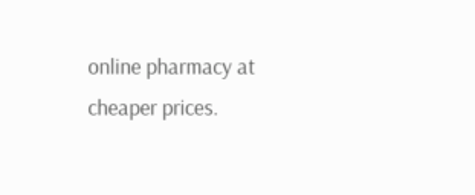online pharmacy at cheaper prices.